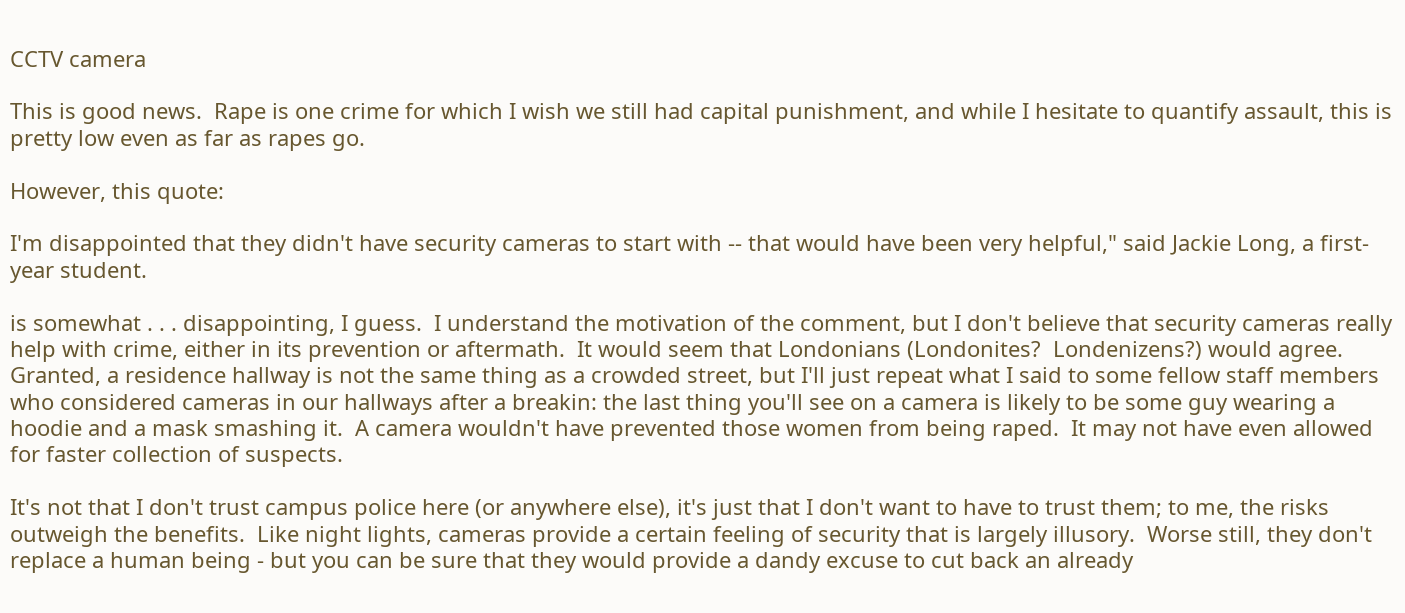CCTV camera

This is good news.  Rape is one crime for which I wish we still had capital punishment, and while I hesitate to quantify assault, this is pretty low even as far as rapes go.

However, this quote:

I'm disappointed that they didn't have security cameras to start with -- that would have been very helpful," said Jackie Long, a first-year student.

is somewhat . . . disappointing, I guess.  I understand the motivation of the comment, but I don't believe that security cameras really help with crime, either in its prevention or aftermath.  It would seem that Londonians (Londonites?  Londenizens?) would agree.  Granted, a residence hallway is not the same thing as a crowded street, but I'll just repeat what I said to some fellow staff members who considered cameras in our hallways after a breakin: the last thing you'll see on a camera is likely to be some guy wearing a hoodie and a mask smashing it.  A camera wouldn't have prevented those women from being raped.  It may not have even allowed for faster collection of suspects.

It's not that I don't trust campus police here (or anywhere else), it's just that I don't want to have to trust them; to me, the risks outweigh the benefits.  Like night lights, cameras provide a certain feeling of security that is largely illusory.  Worse still, they don't replace a human being - but you can be sure that they would provide a dandy excuse to cut back an already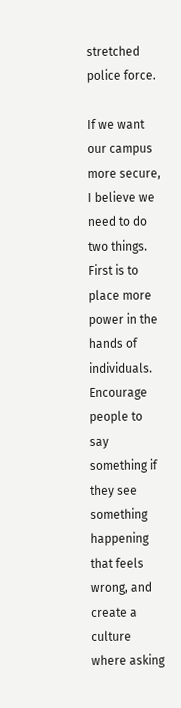stretched police force.

If we want our campus more secure, I believe we need to do two things.  First is to place more power in the hands of individuals.  Encourage people to say something if they see something happening that feels wrong, and create a culture where asking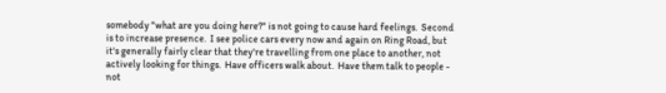somebody "what are you doing here?" is not going to cause hard feelings.  Second is to increase presence.  I see police cars every now and again on Ring Road, but it's generally fairly clear that they're travelling from one place to another, not actively looking for things.  Have officers walk about.  Have them talk to people - not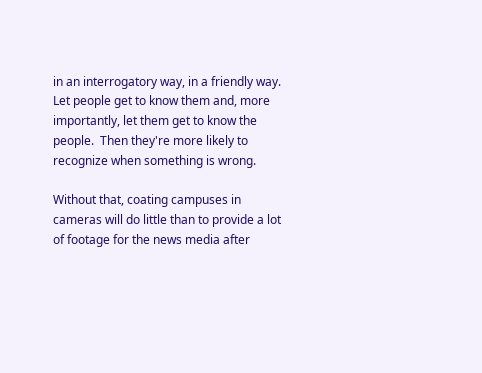in an interrogatory way, in a friendly way.  Let people get to know them and, more importantly, let them get to know the people.  Then they're more likely to recognize when something is wrong.

Without that, coating campuses in cameras will do little than to provide a lot of footage for the news media after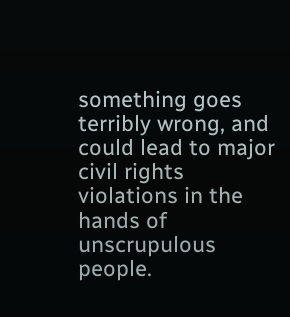something goes terribly wrong, and could lead to major civil rights violations in the hands of unscrupulous people.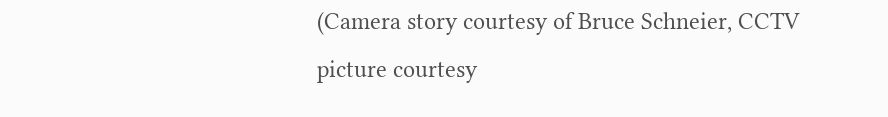(Camera story courtesy of Bruce Schneier, CCTV picture courtesy